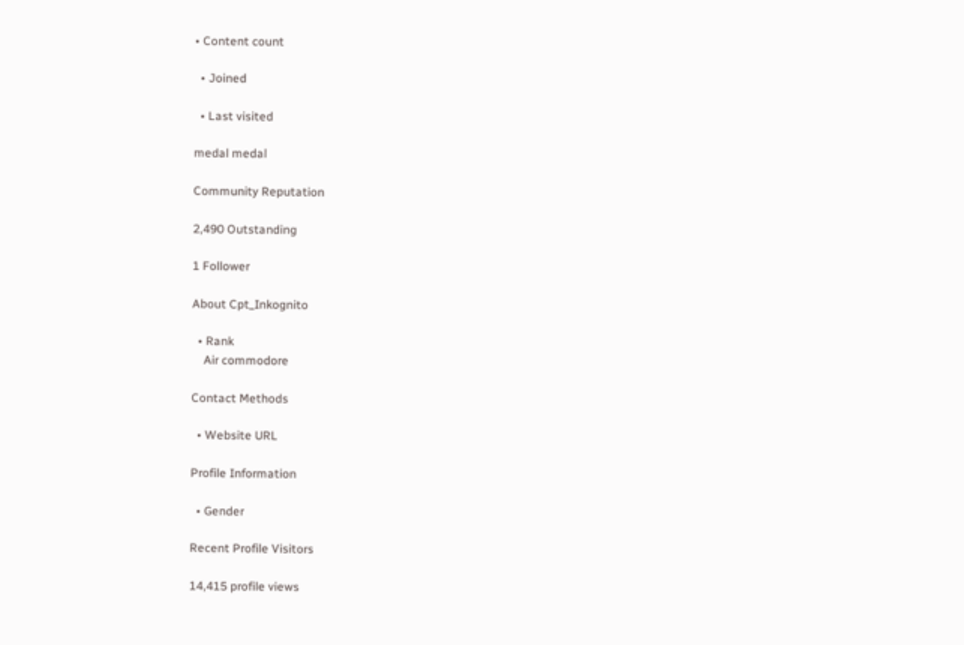• Content count

  • Joined

  • Last visited

medal medal

Community Reputation

2,490 Outstanding

1 Follower

About Cpt_Inkognito

  • Rank
    Air commodore

Contact Methods

  • Website URL

Profile Information

  • Gender

Recent Profile Visitors

14,415 profile views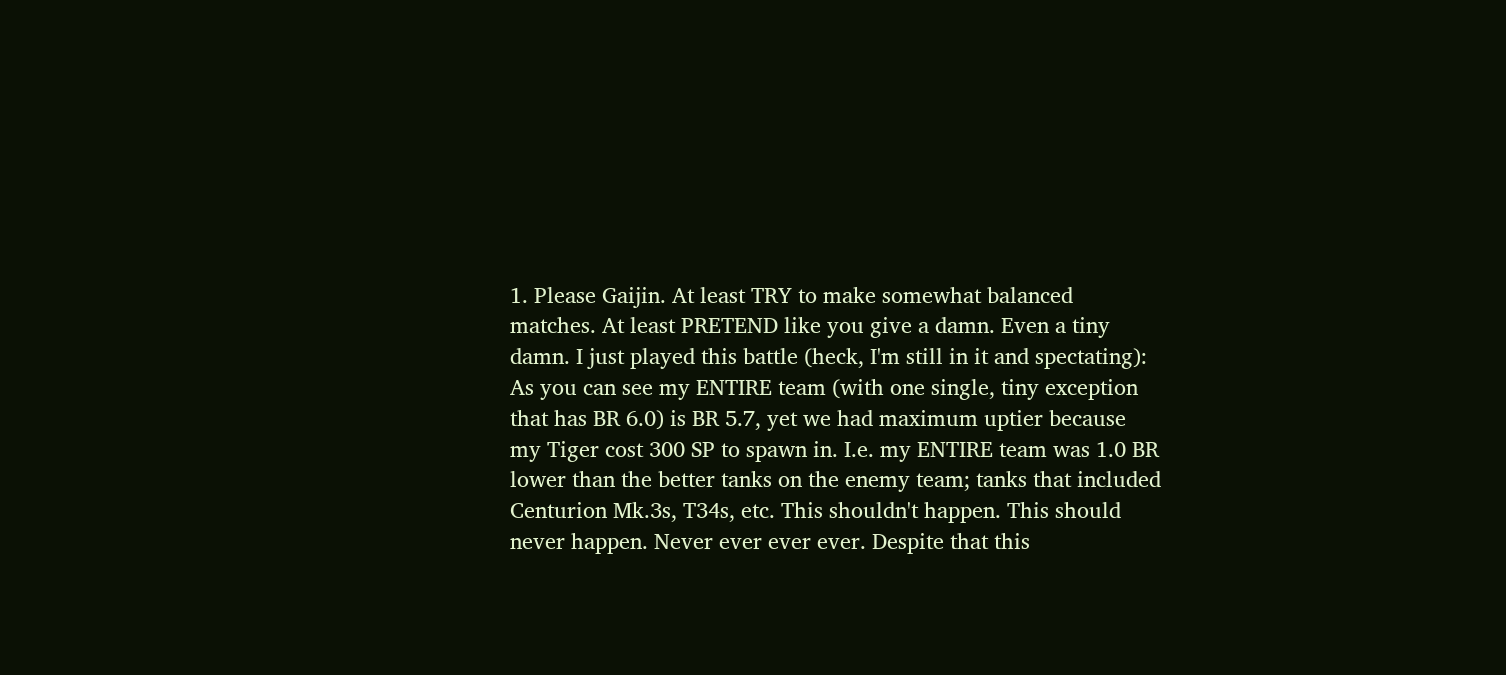1. Please Gaijin. At least TRY to make somewhat balanced matches. At least PRETEND like you give a damn. Even a tiny damn. I just played this battle (heck, I'm still in it and spectating): As you can see my ENTIRE team (with one single, tiny exception that has BR 6.0) is BR 5.7, yet we had maximum uptier because my Tiger cost 300 SP to spawn in. I.e. my ENTIRE team was 1.0 BR lower than the better tanks on the enemy team; tanks that included Centurion Mk.3s, T34s, etc. This shouldn't happen. This should never happen. Never ever ever ever. Despite that this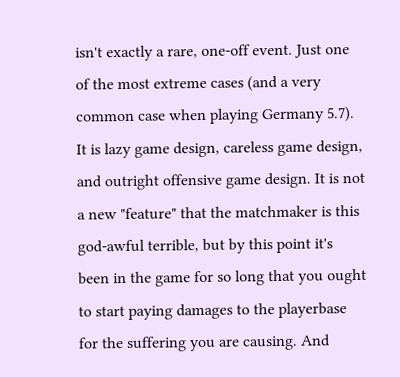isn't exactly a rare, one-off event. Just one of the most extreme cases (and a very common case when playing Germany 5.7). It is lazy game design, careless game design, and outright offensive game design. It is not a new "feature" that the matchmaker is this god-awful terrible, but by this point it's been in the game for so long that you ought to start paying damages to the playerbase for the suffering you are causing. And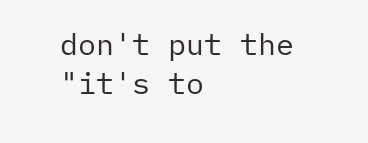don't put the "it's to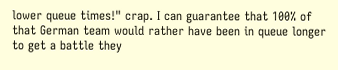lower queue times!" crap. I can guarantee that 100% of that German team would rather have been in queue longer to get a battle they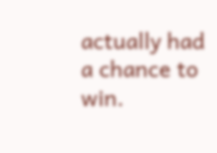actually had a chance to win.